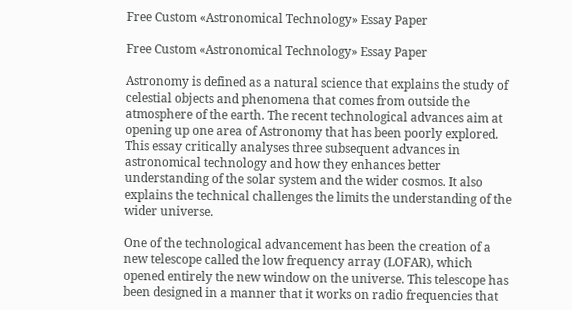Free Custom «Astronomical Technology» Essay Paper

Free Custom «Astronomical Technology» Essay Paper

Astronomy is defined as a natural science that explains the study of celestial objects and phenomena that comes from outside the atmosphere of the earth. The recent technological advances aim at opening up one area of Astronomy that has been poorly explored. This essay critically analyses three subsequent advances in astronomical technology and how they enhances better understanding of the solar system and the wider cosmos. It also explains the technical challenges the limits the understanding of the wider universe.

One of the technological advancement has been the creation of a new telescope called the low frequency array (LOFAR), which opened entirely the new window on the universe. This telescope has been designed in a manner that it works on radio frequencies that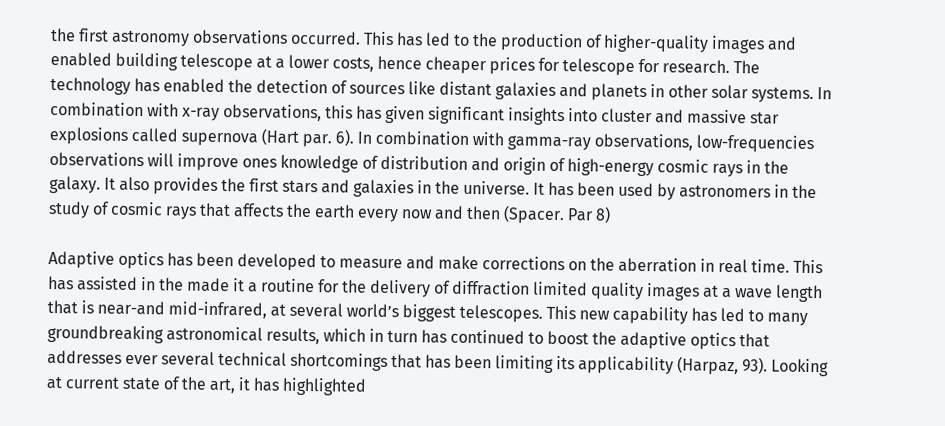the first astronomy observations occurred. This has led to the production of higher-quality images and enabled building telescope at a lower costs, hence cheaper prices for telescope for research. The technology has enabled the detection of sources like distant galaxies and planets in other solar systems. In combination with x-ray observations, this has given significant insights into cluster and massive star explosions called supernova (Hart par. 6). In combination with gamma-ray observations, low-frequencies observations will improve ones knowledge of distribution and origin of high-energy cosmic rays in the galaxy. It also provides the first stars and galaxies in the universe. It has been used by astronomers in the study of cosmic rays that affects the earth every now and then (Spacer. Par 8)

Adaptive optics has been developed to measure and make corrections on the aberration in real time. This has assisted in the made it a routine for the delivery of diffraction limited quality images at a wave length that is near-and mid-infrared, at several world’s biggest telescopes. This new capability has led to many groundbreaking astronomical results, which in turn has continued to boost the adaptive optics that addresses ever several technical shortcomings that has been limiting its applicability (Harpaz, 93). Looking at current state of the art, it has highlighted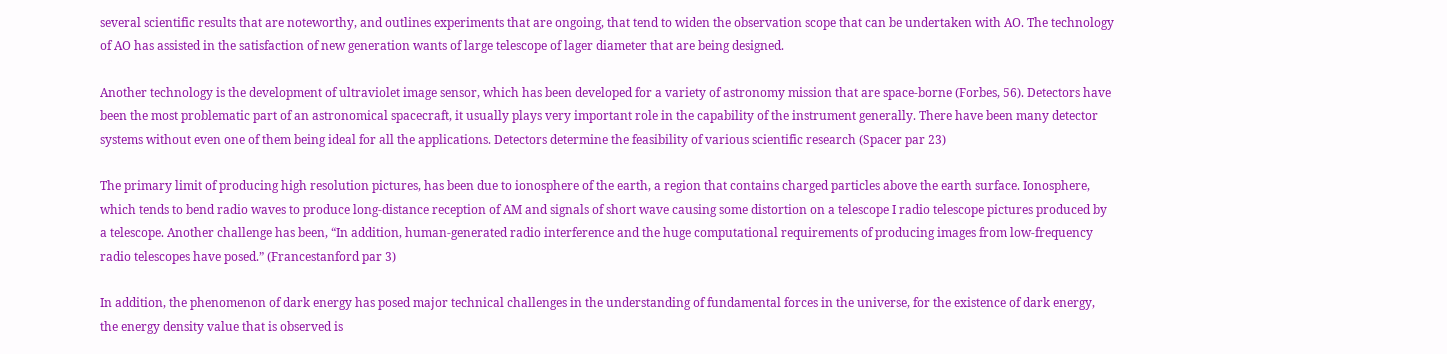several scientific results that are noteworthy, and outlines experiments that are ongoing, that tend to widen the observation scope that can be undertaken with AO. The technology of AO has assisted in the satisfaction of new generation wants of large telescope of lager diameter that are being designed.

Another technology is the development of ultraviolet image sensor, which has been developed for a variety of astronomy mission that are space-borne (Forbes, 56). Detectors have been the most problematic part of an astronomical spacecraft, it usually plays very important role in the capability of the instrument generally. There have been many detector systems without even one of them being ideal for all the applications. Detectors determine the feasibility of various scientific research (Spacer par 23)

The primary limit of producing high resolution pictures, has been due to ionosphere of the earth, a region that contains charged particles above the earth surface. Ionosphere, which tends to bend radio waves to produce long-distance reception of AM and signals of short wave causing some distortion on a telescope I radio telescope pictures produced by a telescope. Another challenge has been, “In addition, human-generated radio interference and the huge computational requirements of producing images from low-frequency radio telescopes have posed.” (Francestanford par 3)

In addition, the phenomenon of dark energy has posed major technical challenges in the understanding of fundamental forces in the universe, for the existence of dark energy, the energy density value that is observed is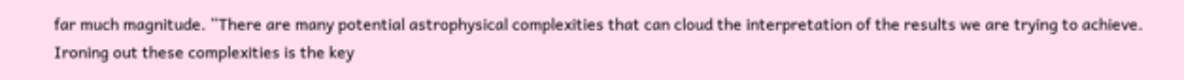far much magnitude. “There are many potential astrophysical complexities that can cloud the interpretation of the results we are trying to achieve. Ironing out these complexities is the key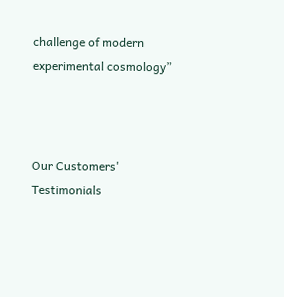challenge of modern experimental cosmology”



Our Customers' Testimonials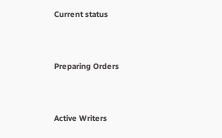Current status


Preparing Orders


Active Writers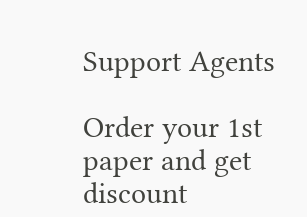Support Agents

Order your 1st paper and get discount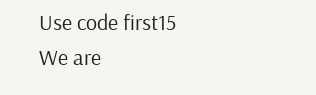Use code first15
We are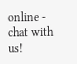online - chat with us!